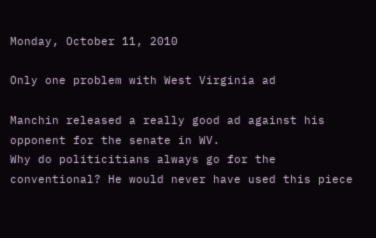Monday, October 11, 2010

Only one problem with West Virginia ad

Manchin released a really good ad against his opponent for the senate in WV.
Why do politicitians always go for the conventional? He would never have used this piece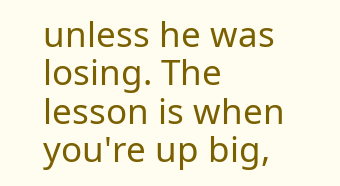unless he was losing. The lesson is when you're up big,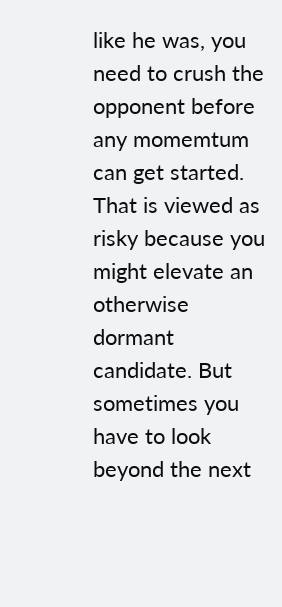like he was, you need to crush the opponent before any momemtum can get started. That is viewed as risky because you might elevate an otherwise dormant candidate. But sometimes you have to look beyond the next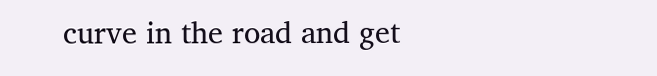curve in the road and get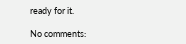ready for it.

No comments: